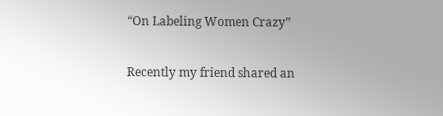“On Labeling Women Crazy”

Recently my friend shared an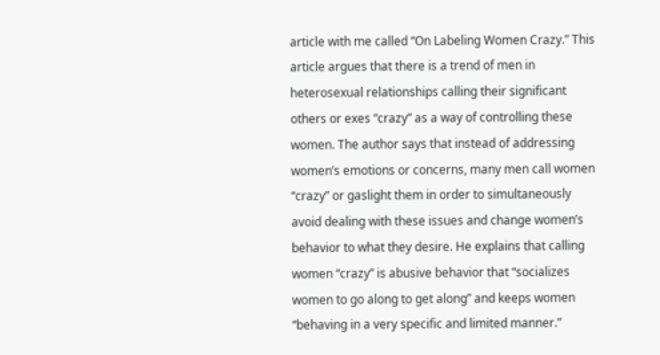article with me called “On Labeling Women Crazy.” This article argues that there is a trend of men in heterosexual relationships calling their significant others or exes “crazy” as a way of controlling these women. The author says that instead of addressing women’s emotions or concerns, many men call women “crazy” or gaslight them in order to simultaneously avoid dealing with these issues and change women’s behavior to what they desire. He explains that calling women “crazy” is abusive behavior that “socializes women to go along to get along” and keeps women “behaving in a very specific and limited manner.”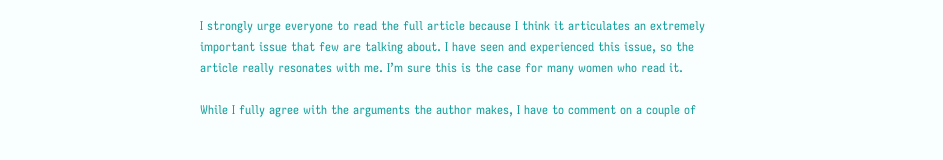I strongly urge everyone to read the full article because I think it articulates an extremely important issue that few are talking about. I have seen and experienced this issue, so the article really resonates with me. I’m sure this is the case for many women who read it.

While I fully agree with the arguments the author makes, I have to comment on a couple of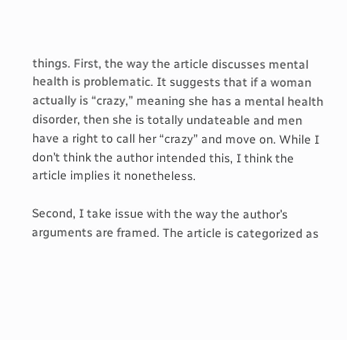things. First, the way the article discusses mental health is problematic. It suggests that if a woman actually is “crazy,” meaning she has a mental health disorder, then she is totally undateable and men have a right to call her “crazy” and move on. While I don’t think the author intended this, I think the article implies it nonetheless.

Second, I take issue with the way the author’s arguments are framed. The article is categorized as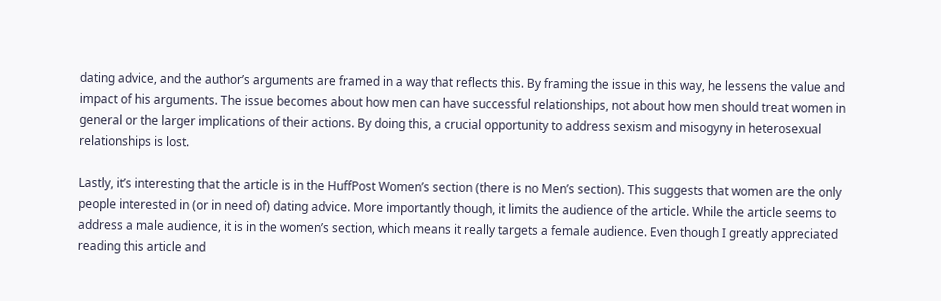dating advice, and the author’s arguments are framed in a way that reflects this. By framing the issue in this way, he lessens the value and impact of his arguments. The issue becomes about how men can have successful relationships, not about how men should treat women in general or the larger implications of their actions. By doing this, a crucial opportunity to address sexism and misogyny in heterosexual relationships is lost.

Lastly, it’s interesting that the article is in the HuffPost Women’s section (there is no Men’s section). This suggests that women are the only people interested in (or in need of) dating advice. More importantly though, it limits the audience of the article. While the article seems to address a male audience, it is in the women’s section, which means it really targets a female audience. Even though I greatly appreciated reading this article and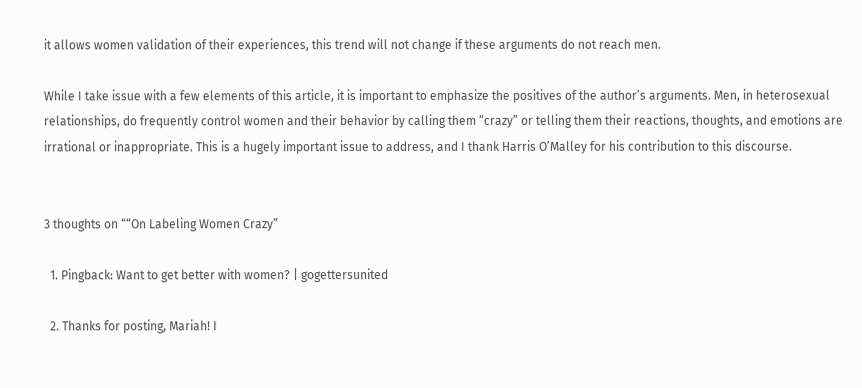it allows women validation of their experiences, this trend will not change if these arguments do not reach men.

While I take issue with a few elements of this article, it is important to emphasize the positives of the author’s arguments. Men, in heterosexual relationships, do frequently control women and their behavior by calling them “crazy” or telling them their reactions, thoughts, and emotions are irrational or inappropriate. This is a hugely important issue to address, and I thank Harris O’Malley for his contribution to this discourse.


3 thoughts on ““On Labeling Women Crazy”

  1. Pingback: Want to get better with women? | gogettersunited

  2. Thanks for posting, Mariah! I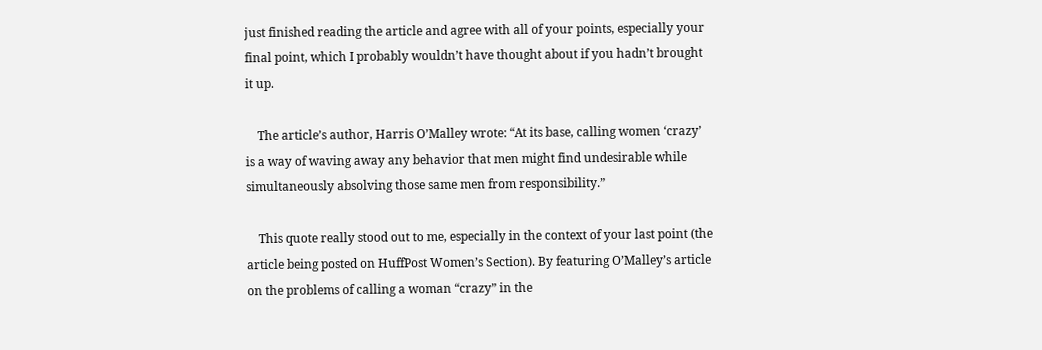just finished reading the article and agree with all of your points, especially your final point, which I probably wouldn’t have thought about if you hadn’t brought it up.

    The article’s author, Harris O’Malley wrote: “At its base, calling women ‘crazy’ is a way of waving away any behavior that men might find undesirable while simultaneously absolving those same men from responsibility.”

    This quote really stood out to me, especially in the context of your last point (the article being posted on HuffPost Women’s Section). By featuring O’Malley’s article on the problems of calling a woman “crazy” in the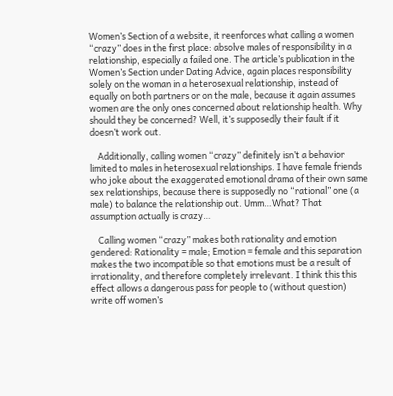Women’s Section of a website, it reenforces what calling a women “crazy” does in the first place: absolve males of responsibility in a relationship, especially a failed one. The article’s publication in the Women’s Section under Dating Advice, again places responsibility solely on the woman in a heterosexual relationship, instead of equally on both partners or on the male, because it again assumes women are the only ones concerned about relationship health. Why should they be concerned? Well, it’s supposedly their fault if it doesn’t work out.

    Additionally, calling women “crazy” definitely isn’t a behavior limited to males in heterosexual relationships. I have female friends who joke about the exaggerated emotional drama of their own same sex relationships, because there is supposedly no “rational” one (a male) to balance the relationship out. Umm…What? That assumption actually is crazy…

    Calling women “crazy” makes both rationality and emotion gendered: Rationality = male; Emotion = female and this separation makes the two incompatible so that emotions must be a result of irrationality, and therefore completely irrelevant. I think this this effect allows a dangerous pass for people to (without question) write off women’s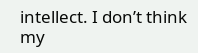intellect. I don’t think my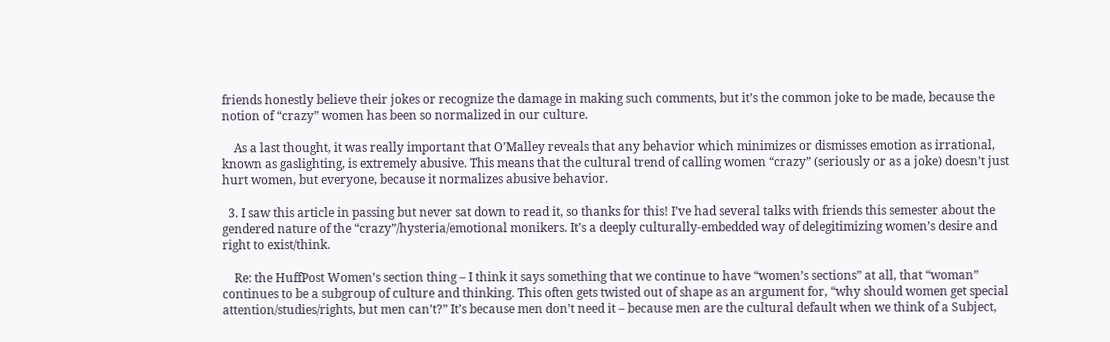friends honestly believe their jokes or recognize the damage in making such comments, but it’s the common joke to be made, because the notion of “crazy” women has been so normalized in our culture.

    As a last thought, it was really important that O’Malley reveals that any behavior which minimizes or dismisses emotion as irrational, known as gaslighting, is extremely abusive. This means that the cultural trend of calling women “crazy” (seriously or as a joke) doesn’t just hurt women, but everyone, because it normalizes abusive behavior.

  3. I saw this article in passing but never sat down to read it, so thanks for this! I’ve had several talks with friends this semester about the gendered nature of the “crazy”/hysteria/emotional monikers. It’s a deeply culturally-embedded way of delegitimizing women’s desire and right to exist/think.

    Re: the HuffPost Women’s section thing – I think it says something that we continue to have “women’s sections” at all, that “woman” continues to be a subgroup of culture and thinking. This often gets twisted out of shape as an argument for, “why should women get special attention/studies/rights, but men can’t?” It’s because men don’t need it – because men are the cultural default when we think of a Subject,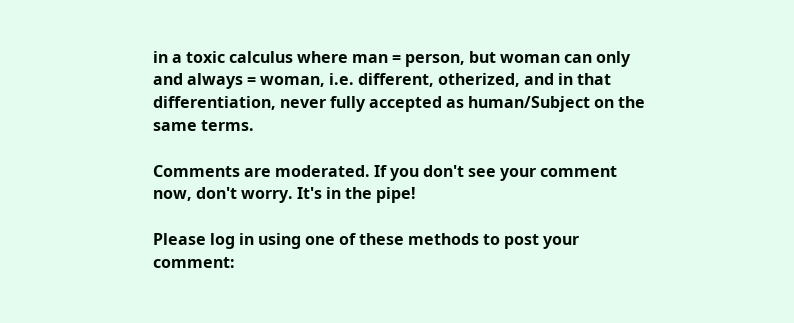in a toxic calculus where man = person, but woman can only and always = woman, i.e. different, otherized, and in that differentiation, never fully accepted as human/Subject on the same terms.

Comments are moderated. If you don't see your comment now, don't worry. It's in the pipe!

Please log in using one of these methods to post your comment: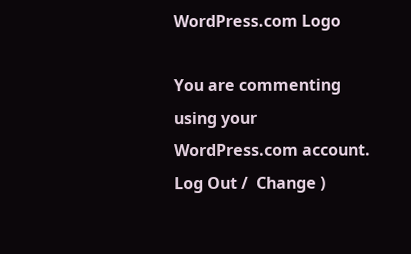WordPress.com Logo

You are commenting using your WordPress.com account. Log Out /  Change )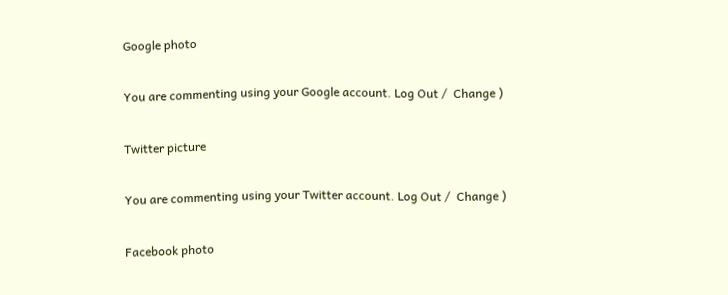Google photo

You are commenting using your Google account. Log Out /  Change )

Twitter picture

You are commenting using your Twitter account. Log Out /  Change )

Facebook photo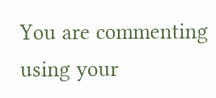You are commenting using your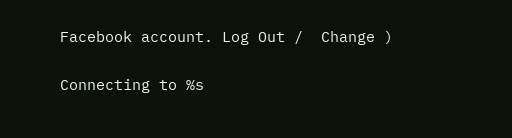Facebook account. Log Out /  Change )

Connecting to %s